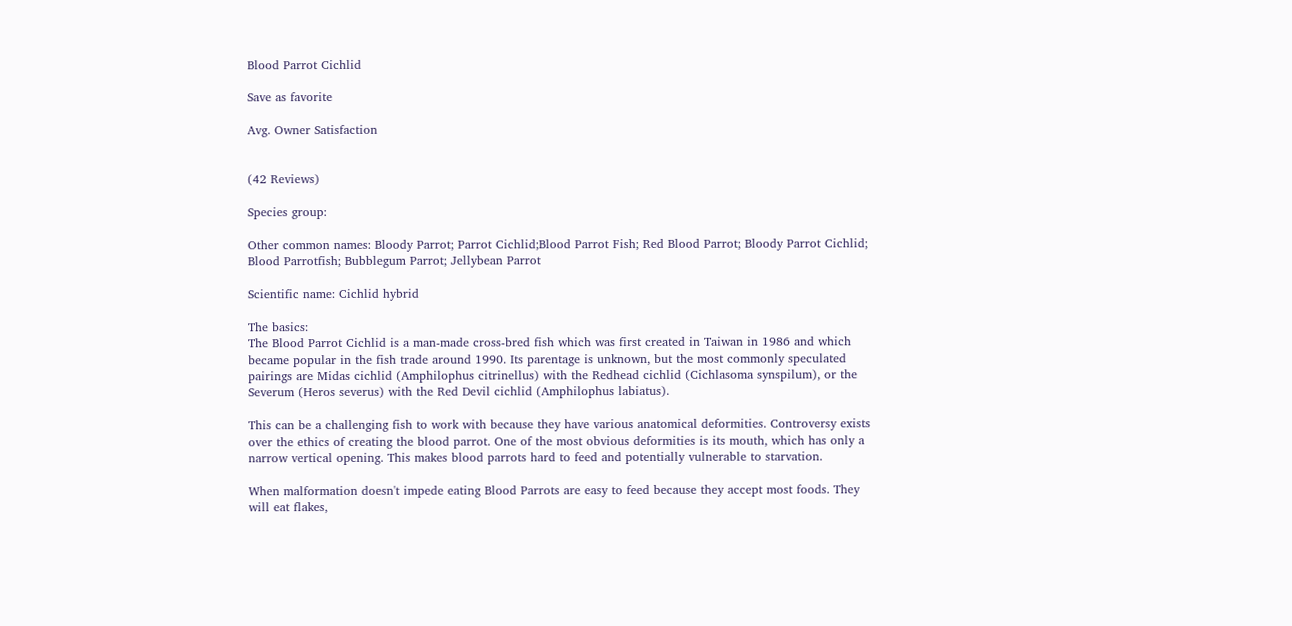Blood Parrot Cichlid

Save as favorite

Avg. Owner Satisfaction


(42 Reviews)

Species group:

Other common names: Bloody Parrot; Parrot Cichlid;Blood Parrot Fish; Red Blood Parrot; Bloody Parrot Cichlid; Blood Parrotfish; Bubblegum Parrot; Jellybean Parrot

Scientific name: Cichlid hybrid

The basics:
The Blood Parrot Cichlid is a man-made cross-bred fish which was first created in Taiwan in 1986 and which became popular in the fish trade around 1990. Its parentage is unknown, but the most commonly speculated pairings are Midas cichlid (Amphilophus citrinellus) with the Redhead cichlid (Cichlasoma synspilum), or the Severum (Heros severus) with the Red Devil cichlid (Amphilophus labiatus).

This can be a challenging fish to work with because they have various anatomical deformities. Controversy exists over the ethics of creating the blood parrot. One of the most obvious deformities is its mouth, which has only a narrow vertical opening. This makes blood parrots hard to feed and potentially vulnerable to starvation.

When malformation doesn't impede eating Blood Parrots are easy to feed because they accept most foods. They will eat flakes,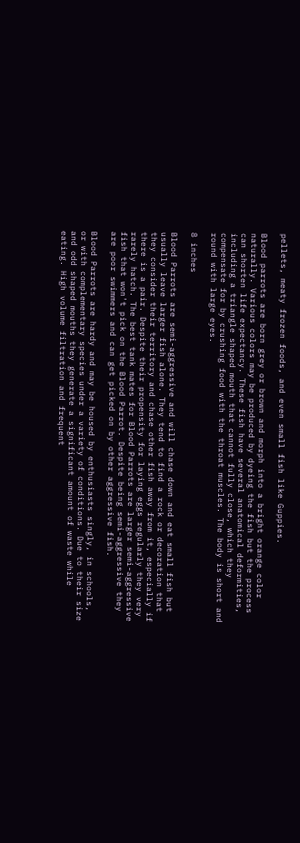pellets, meaty frozen foods, and even small fish like Guppies.

Blood parrots are born grey or brown and morph into a bright orange color naturally. Various colors may be produced by dyeing the fish but the process can shorten life expectancy. These fish have several anatomical deformities, including a triangle shaped mouth that cannot fully close, which they compensate for by crushing food with the throat muscles. The body is short and round with large eyes.

8 inches

Blood Parrots are semi-aggressive and will chase down and eat small fish but usually leave larger fish alone. They tend to find a rock or decoration that they consider their territory and chase other fish away from it, especially if there is a pair. Despite their propensity for laying eggs regularly they very rarely hatch. The best tank mates for Blood Parrots are larger semi-aggressive fish that won't pick on the Blood Parrot. Despite being semi-aggressive they are poor swimmers and can get picked on by other aggressive fish.

Blood Parrots are hardy and may be housed by enthusiasts singly, in schools, or with complementary species under a variety of conditions. Due to their size and odd shaped mouths they generate a significant amount of waste while eating. High volume filtration and frequent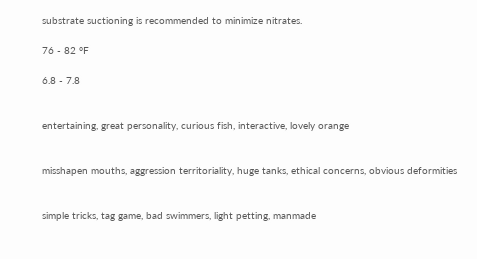substrate suctioning is recommended to minimize nitrates.

76 - 82 °F

6.8 - 7.8


entertaining, great personality, curious fish, interactive, lovely orange


misshapen mouths, aggression territoriality, huge tanks, ethical concerns, obvious deformities


simple tricks, tag game, bad swimmers, light petting, manmade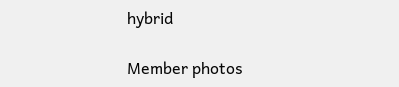hybrid

Member photos